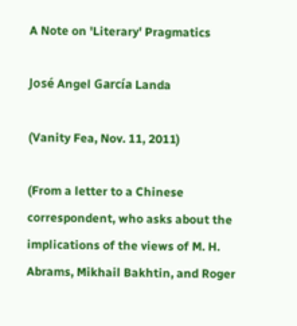A Note on 'Literary' Pragmatics

José Angel García Landa

(Vanity Fea, Nov. 11, 2011)

(From a letter to a Chinese correspondent, who asks about the implications of the views of M. H. Abrams, Mikhail Bakhtin, and Roger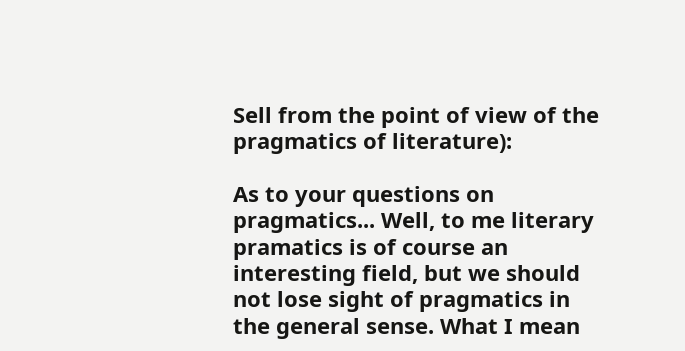Sell from the point of view of the pragmatics of literature):

As to your questions on  pragmatics... Well, to me literary pramatics is of course an interesting field, but we should not lose sight of pragmatics in the general sense. What I mean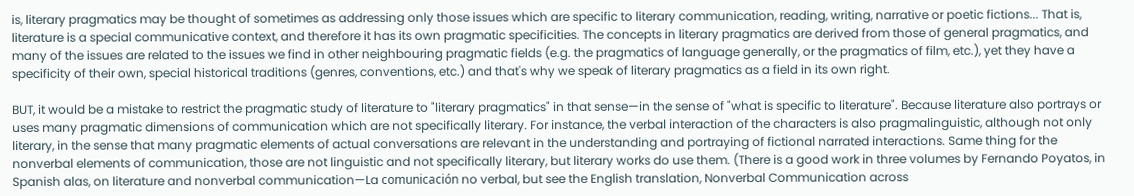is, literary pragmatics may be thought of sometimes as addressing only those issues which are specific to literary communication, reading, writing, narrative or poetic fictions... That is, literature is a special communicative context, and therefore it has its own pragmatic specificities. The concepts in literary pragmatics are derived from those of general pragmatics, and many of the issues are related to the issues we find in other neighbouring pragmatic fields (e.g. the pragmatics of language generally, or the pragmatics of film, etc.), yet they have a specificity of their own, special historical traditions (genres, conventions, etc.) and that's why we speak of literary pragmatics as a field in its own right.

BUT, it would be a mistake to restrict the pragmatic study of literature to "literary pragmatics" in that sense—in the sense of "what is specific to literature". Because literature also portrays or uses many pragmatic dimensions of communication which are not specifically literary. For instance, the verbal interaction of the characters is also pragmalinguistic, although not only literary, in the sense that many pragmatic elements of actual conversations are relevant in the understanding and portraying of fictional narrated interactions. Same thing for the nonverbal elements of communication, those are not linguistic and not specifically literary, but literary works do use them. (There is a good work in three volumes by Fernando Poyatos, in Spanish alas, on literature and nonverbal communication—La comunicación no verbal, but see the English translation, Nonverbal Communication across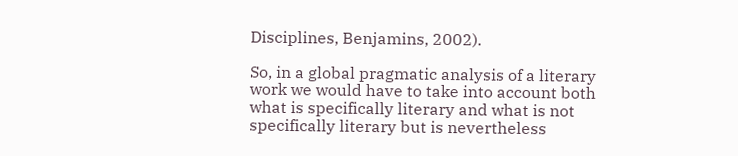Disciplines, Benjamins, 2002).

So, in a global pragmatic analysis of a literary work we would have to take into account both what is specifically literary and what is not specifically literary but is nevertheless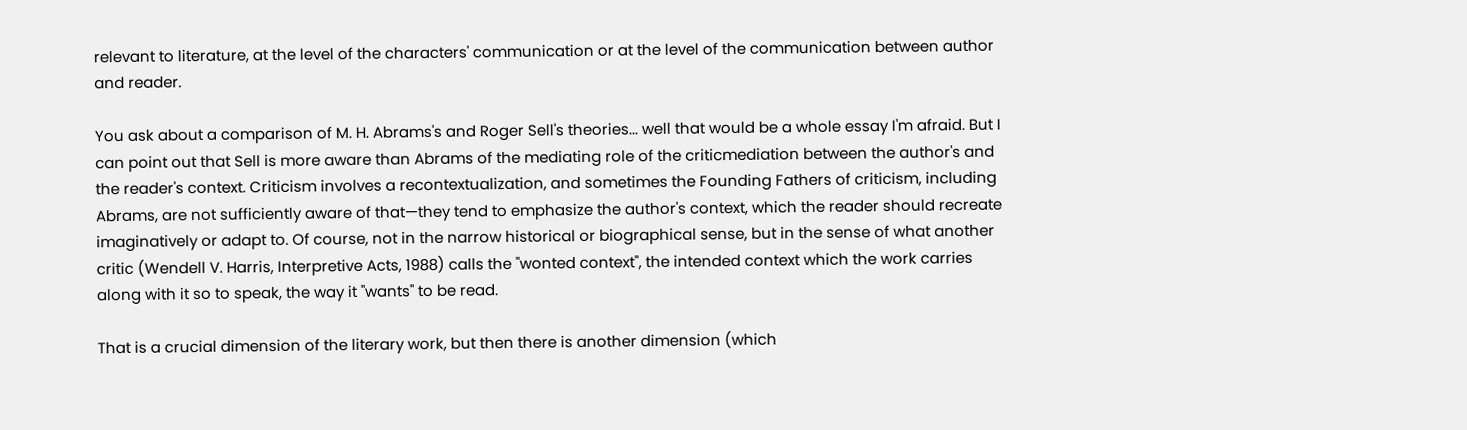relevant to literature, at the level of the characters' communication or at the level of the communication between author and reader.

You ask about a comparison of M. H. Abrams's and Roger Sell's theories... well that would be a whole essay I'm afraid. But I can point out that Sell is more aware than Abrams of the mediating role of the criticmediation between the author's and the reader's context. Criticism involves a recontextualization, and sometimes the Founding Fathers of criticism, including Abrams, are not sufficiently aware of that—they tend to emphasize the author's context, which the reader should recreate imaginatively or adapt to. Of course, not in the narrow historical or biographical sense, but in the sense of what another critic (Wendell V. Harris, Interpretive Acts, 1988) calls the "wonted context", the intended context which the work carries along with it so to speak, the way it "wants" to be read.

That is a crucial dimension of the literary work, but then there is another dimension (which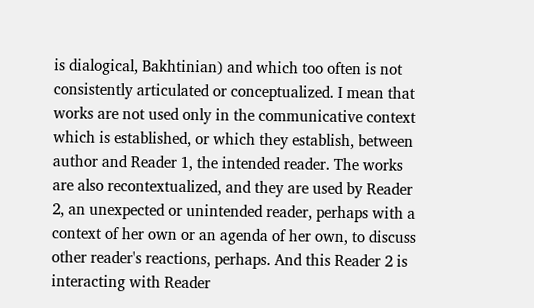is dialogical, Bakhtinian) and which too often is not consistently articulated or conceptualized. I mean that works are not used only in the communicative context which is established, or which they establish, between author and Reader 1, the intended reader. The works are also recontextualized, and they are used by Reader 2, an unexpected or unintended reader, perhaps with a context of her own or an agenda of her own, to discuss other reader's reactions, perhaps. And this Reader 2 is interacting with Reader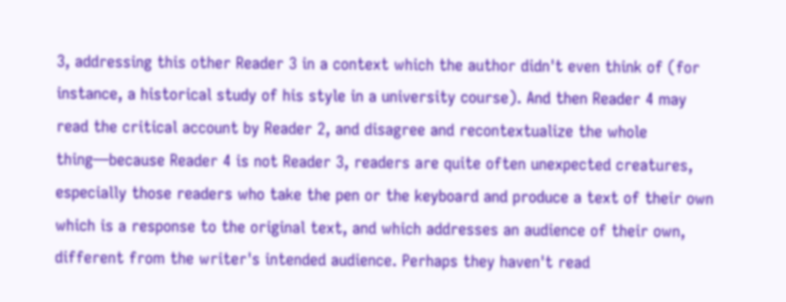3, addressing this other Reader 3 in a context which the author didn't even think of (for instance, a historical study of his style in a university course). And then Reader 4 may read the critical account by Reader 2, and disagree and recontextualize the whole thing—because Reader 4 is not Reader 3, readers are quite often unexpected creatures, especially those readers who take the pen or the keyboard and produce a text of their own which is a response to the original text, and which addresses an audience of their own, different from the writer's intended audience. Perhaps they haven't read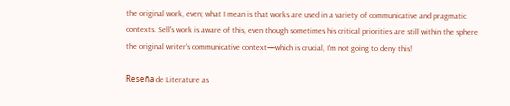the original work, even; what I mean is that works are used in a variety of communicative and pragmatic contexts. Sell's work is aware of this, even though sometimes his critical priorities are still within the sphere the original writer's communicative context—which is crucial, I'm not going to deny this!

Reseña de Literature as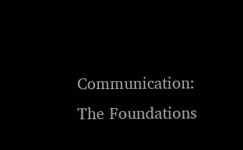Communication: The Foundations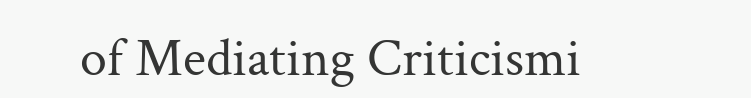of Mediating Criticismi